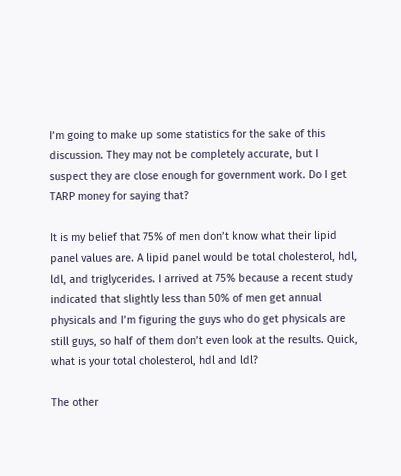I’m going to make up some statistics for the sake of this discussion. They may not be completely accurate, but I suspect they are close enough for government work. Do I get TARP money for saying that?

It is my belief that 75% of men don’t know what their lipid panel values are. A lipid panel would be total cholesterol, hdl, ldl, and triglycerides. I arrived at 75% because a recent study indicated that slightly less than 50% of men get annual physicals and I’m figuring the guys who do get physicals are still guys, so half of them don’t even look at the results. Quick, what is your total cholesterol, hdl and ldl?

The other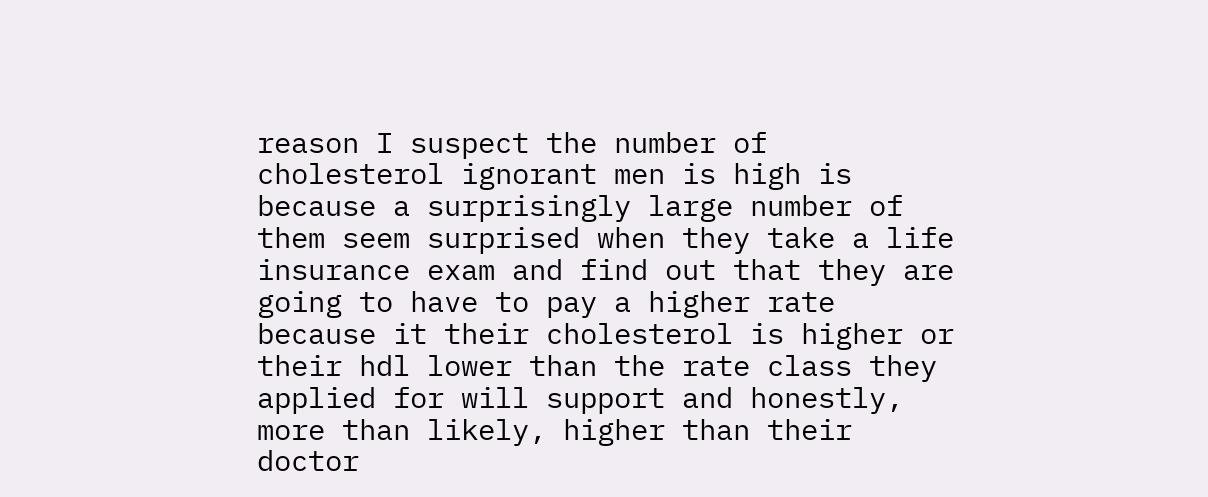reason I suspect the number of cholesterol ignorant men is high is because a surprisingly large number of them seem surprised when they take a life insurance exam and find out that they are going to have to pay a higher rate because it their cholesterol is higher or their hdl lower than the rate class they applied for will support and honestly, more than likely, higher than their doctor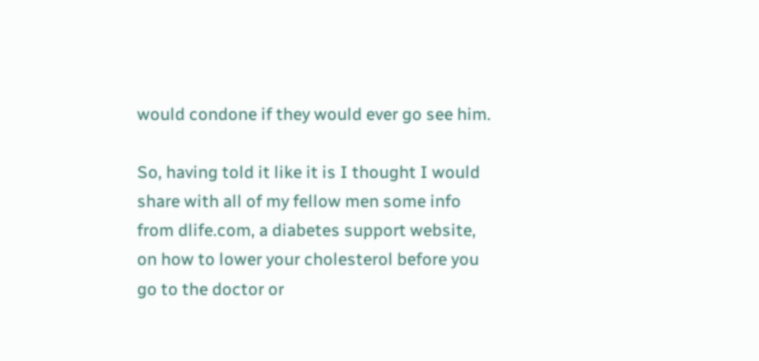would condone if they would ever go see him.

So, having told it like it is I thought I would share with all of my fellow men some info from dlife.com, a diabetes support website, on how to lower your cholesterol before you go to the doctor or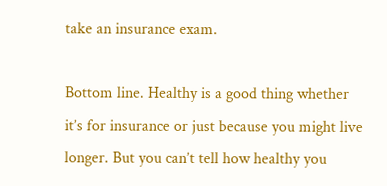take an insurance exam.

Bottom line. Healthy is a good thing whether it’s for insurance or just because you might live longer. But you can’t tell how healthy you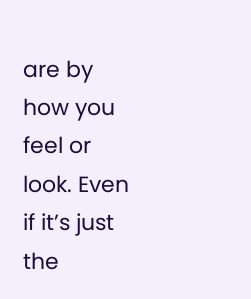are by how you feel or look. Even if it’s just the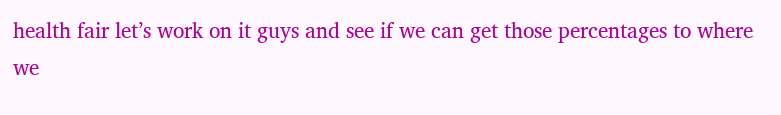health fair let’s work on it guys and see if we can get those percentages to where we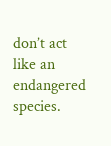don’t act like an endangered species.